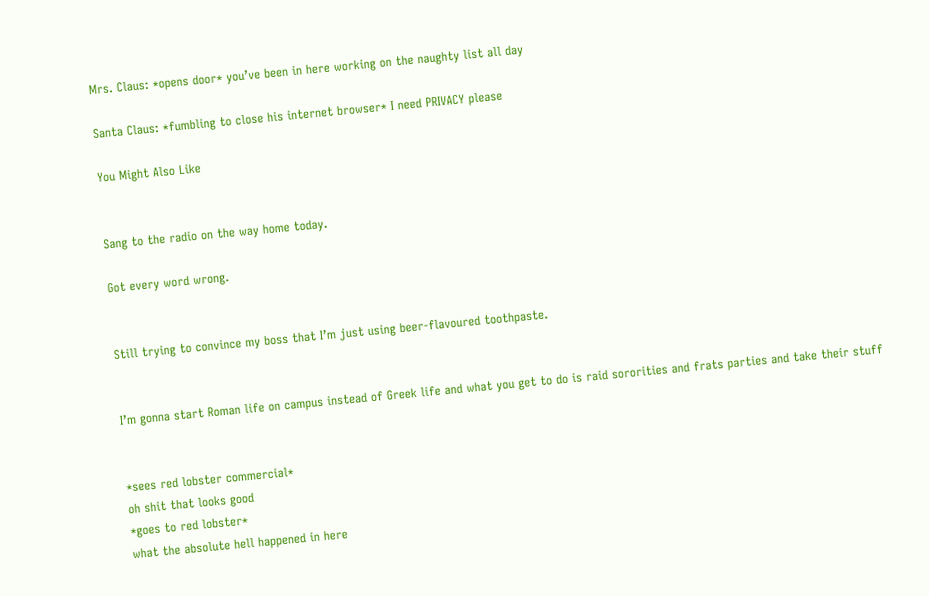Mrs. Claus: *opens door* you’ve been in here working on the naughty list all day

Santa Claus: *fumbling to close his internet browser* I need PRIVACY please

You Might Also Like


Sang to the radio on the way home today.

Got every word wrong.


Still trying to convince my boss that I’m just using beer-flavoured toothpaste.


I’m gonna start Roman life on campus instead of Greek life and what you get to do is raid sororities and frats parties and take their stuff


*sees red lobster commercial*
oh shit that looks good
*goes to red lobster*
what the absolute hell happened in here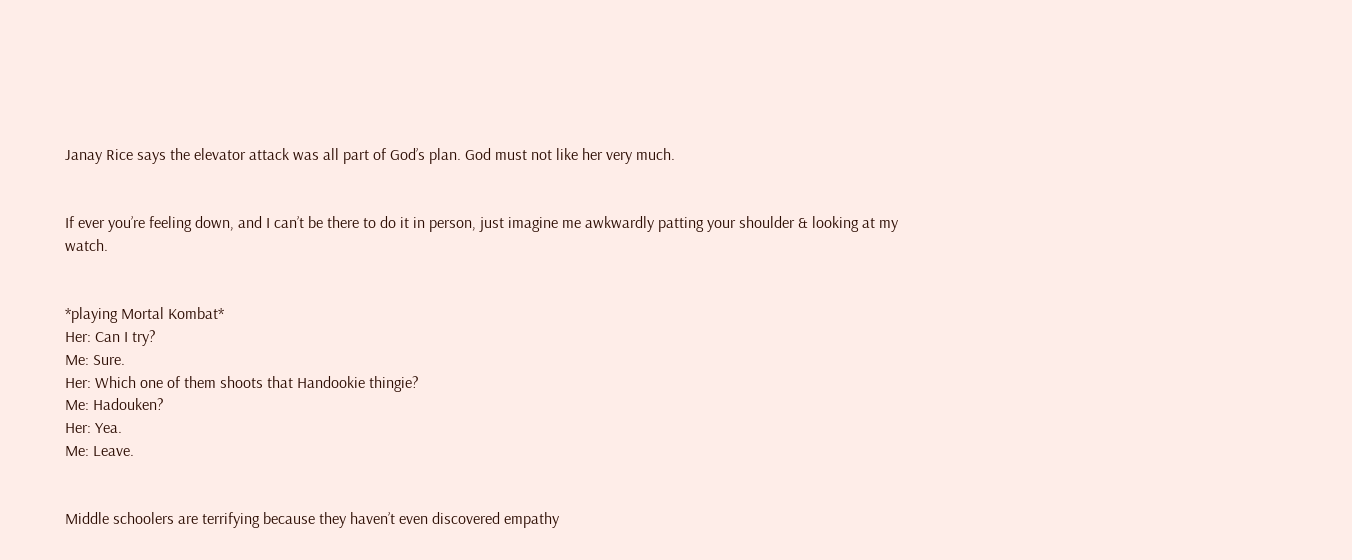Janay Rice says the elevator attack was all part of God’s plan. God must not like her very much.


If ever you’re feeling down, and I can’t be there to do it in person, just imagine me awkwardly patting your shoulder & looking at my watch.


*playing Mortal Kombat*
Her: Can I try?
Me: Sure.
Her: Which one of them shoots that Handookie thingie?
Me: Hadouken?
Her: Yea.
Me: Leave.


Middle schoolers are terrifying because they haven’t even discovered empathy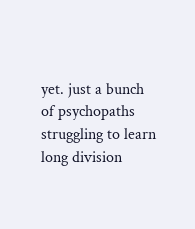yet. just a bunch of psychopaths struggling to learn long division